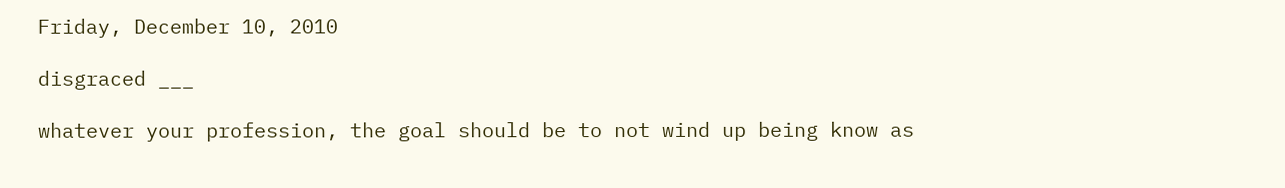Friday, December 10, 2010

disgraced ___

whatever your profession, the goal should be to not wind up being know as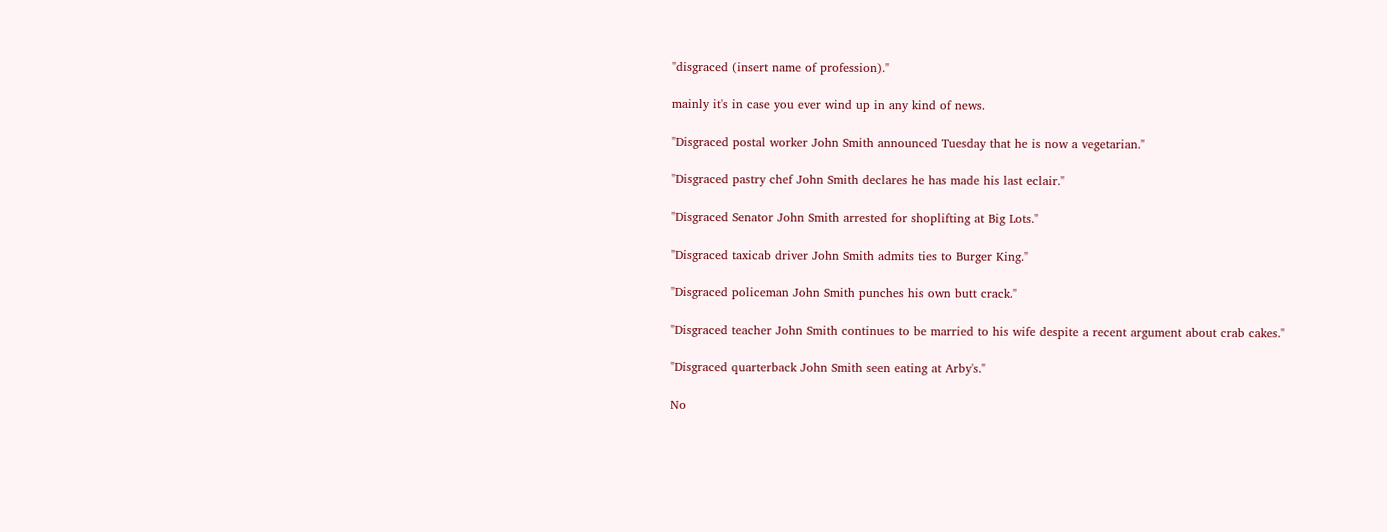"disgraced (insert name of profession)."

mainly it's in case you ever wind up in any kind of news.

"Disgraced postal worker John Smith announced Tuesday that he is now a vegetarian."

"Disgraced pastry chef John Smith declares he has made his last eclair."

"Disgraced Senator John Smith arrested for shoplifting at Big Lots."

"Disgraced taxicab driver John Smith admits ties to Burger King."

"Disgraced policeman John Smith punches his own butt crack."

"Disgraced teacher John Smith continues to be married to his wife despite a recent argument about crab cakes."

"Disgraced quarterback John Smith seen eating at Arby's."

No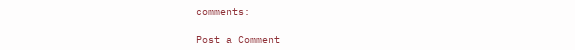comments:

Post a Comment